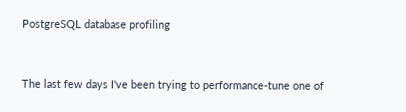PostgreSQL database profiling



The last few days I've been trying to performance-tune one of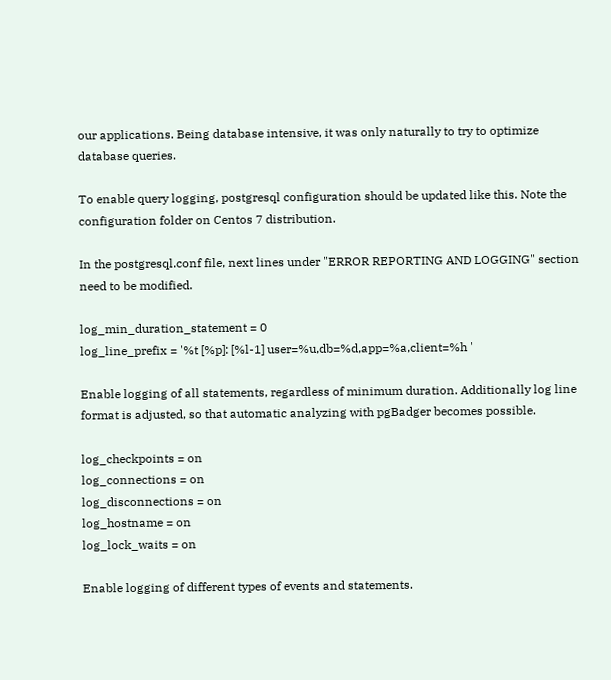our applications. Being database intensive, it was only naturally to try to optimize database queries.

To enable query logging, postgresql configuration should be updated like this. Note the configuration folder on Centos 7 distribution.

In the postgresql.conf file, next lines under "ERROR REPORTING AND LOGGING" section need to be modified.

log_min_duration_statement = 0
log_line_prefix = '%t [%p]: [%l-1] user=%u,db=%d,app=%a,client=%h '

Enable logging of all statements, regardless of minimum duration. Additionally log line format is adjusted, so that automatic analyzing with pgBadger becomes possible.

log_checkpoints = on
log_connections = on
log_disconnections = on
log_hostname = on
log_lock_waits = on

Enable logging of different types of events and statements.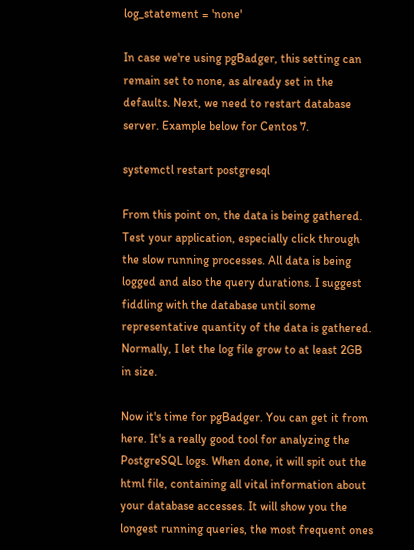log_statement = 'none'

In case we're using pgBadger, this setting can remain set to none, as already set in the defaults. Next, we need to restart database server. Example below for Centos 7.

systemctl restart postgresql

From this point on, the data is being gathered. Test your application, especially click through the slow running processes. All data is being logged and also the query durations. I suggest fiddling with the database until some representative quantity of the data is gathered. Normally, I let the log file grow to at least 2GB in size.

Now it's time for pgBadger. You can get it from here. It's a really good tool for analyzing the PostgreSQL logs. When done, it will spit out the html file, containing all vital information about your database accesses. It will show you the longest running queries, the most frequent ones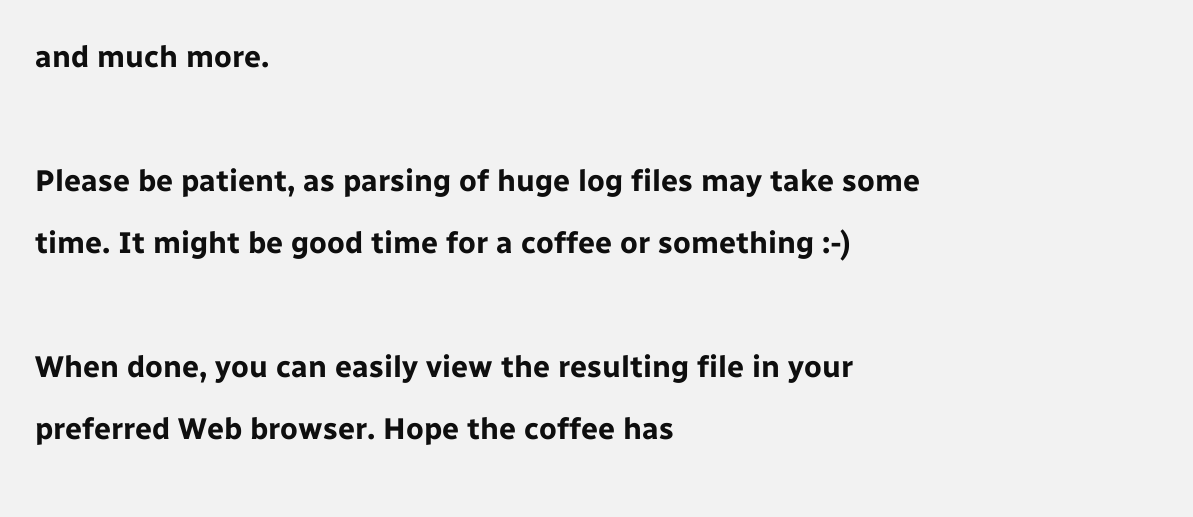and much more.

Please be patient, as parsing of huge log files may take some time. It might be good time for a coffee or something :-)

When done, you can easily view the resulting file in your preferred Web browser. Hope the coffee has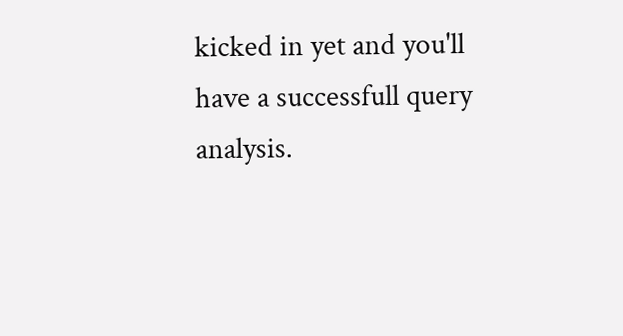kicked in yet and you'll have a successfull query analysis.